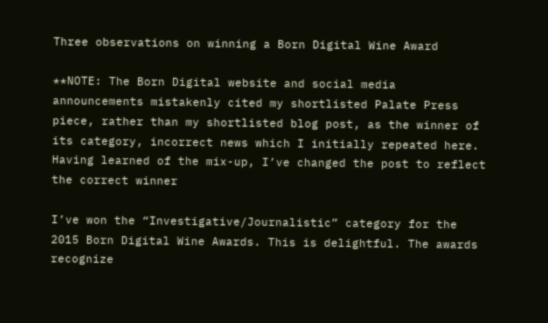Three observations on winning a Born Digital Wine Award

**NOTE: The Born Digital website and social media announcements mistakenly cited my shortlisted Palate Press piece, rather than my shortlisted blog post, as the winner of its category, incorrect news which I initially repeated here. Having learned of the mix-up, I’ve changed the post to reflect the correct winner

I’ve won the “Investigative/Journalistic” category for the 2015 Born Digital Wine Awards. This is delightful. The awards recognize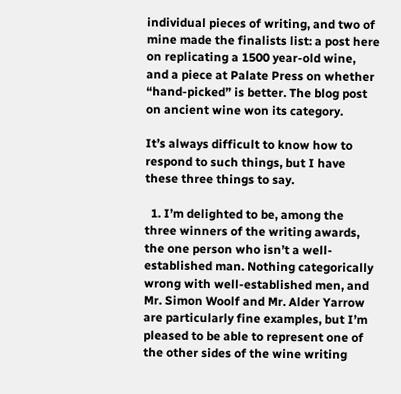individual pieces of writing, and two of mine made the finalists list: a post here on replicating a 1500 year-old wine, and a piece at Palate Press on whether “hand-picked” is better. The blog post on ancient wine won its category.

It’s always difficult to know how to respond to such things, but I have these three things to say.

  1. I’m delighted to be, among the three winners of the writing awards, the one person who isn’t a well-established man. Nothing categorically wrong with well-established men, and Mr. Simon Woolf and Mr. Alder Yarrow are particularly fine examples, but I’m pleased to be able to represent one of the other sides of the wine writing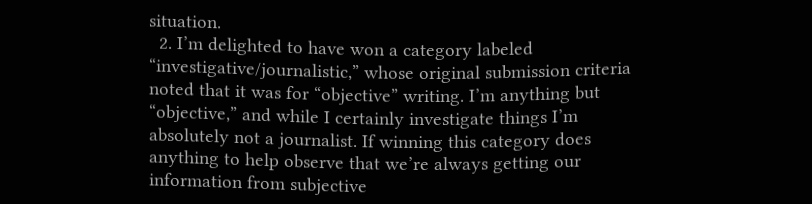situation.
  2. I’m delighted to have won a category labeled “investigative/journalistic,” whose original submission criteria noted that it was for “objective” writing. I’m anything but “objective,” and while I certainly investigate things I’m absolutely not a journalist. If winning this category does anything to help observe that we’re always getting our information from subjective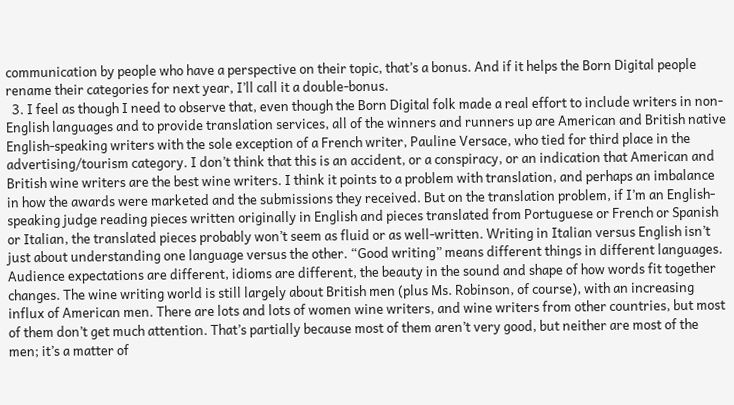communication by people who have a perspective on their topic, that’s a bonus. And if it helps the Born Digital people rename their categories for next year, I’ll call it a double-bonus.
  3. I feel as though I need to observe that, even though the Born Digital folk made a real effort to include writers in non-English languages and to provide translation services, all of the winners and runners up are American and British native English-speaking writers with the sole exception of a French writer, Pauline Versace, who tied for third place in the advertising/tourism category. I don’t think that this is an accident, or a conspiracy, or an indication that American and British wine writers are the best wine writers. I think it points to a problem with translation, and perhaps an imbalance in how the awards were marketed and the submissions they received. But on the translation problem, if I’m an English-speaking judge reading pieces written originally in English and pieces translated from Portuguese or French or Spanish or Italian, the translated pieces probably won’t seem as fluid or as well-written. Writing in Italian versus English isn’t just about understanding one language versus the other. “Good writing” means different things in different languages. Audience expectations are different, idioms are different, the beauty in the sound and shape of how words fit together changes. The wine writing world is still largely about British men (plus Ms. Robinson, of course), with an increasing influx of American men. There are lots and lots of women wine writers, and wine writers from other countries, but most of them don’t get much attention. That’s partially because most of them aren’t very good, but neither are most of the men; it’s a matter of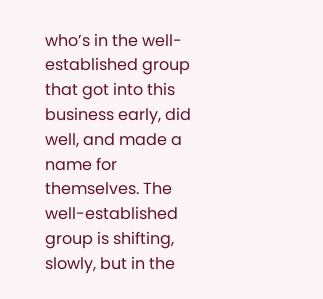who’s in the well-established group that got into this business early, did well, and made a name for themselves. The well-established group is shifting, slowly, but in the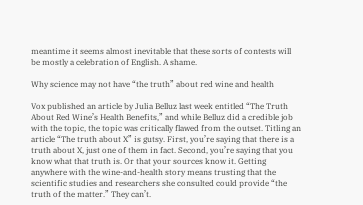meantime it seems almost inevitable that these sorts of contests will be mostly a celebration of English. A shame.

Why science may not have “the truth” about red wine and health

Vox published an article by Julia Belluz last week entitled “The Truth About Red Wine’s Health Benefits,” and while Belluz did a credible job with the topic, the topic was critically flawed from the outset. Titling an article “The truth about X” is gutsy. First, you’re saying that there is a truth about X, just one of them in fact. Second, you’re saying that you know what that truth is. Or that your sources know it. Getting anywhere with the wine-and-health story means trusting that the scientific studies and researchers she consulted could provide “the truth of the matter.” They can’t.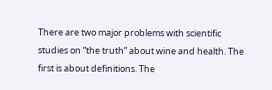There are two major problems with scientific studies on “the truth” about wine and health. The first is about definitions. The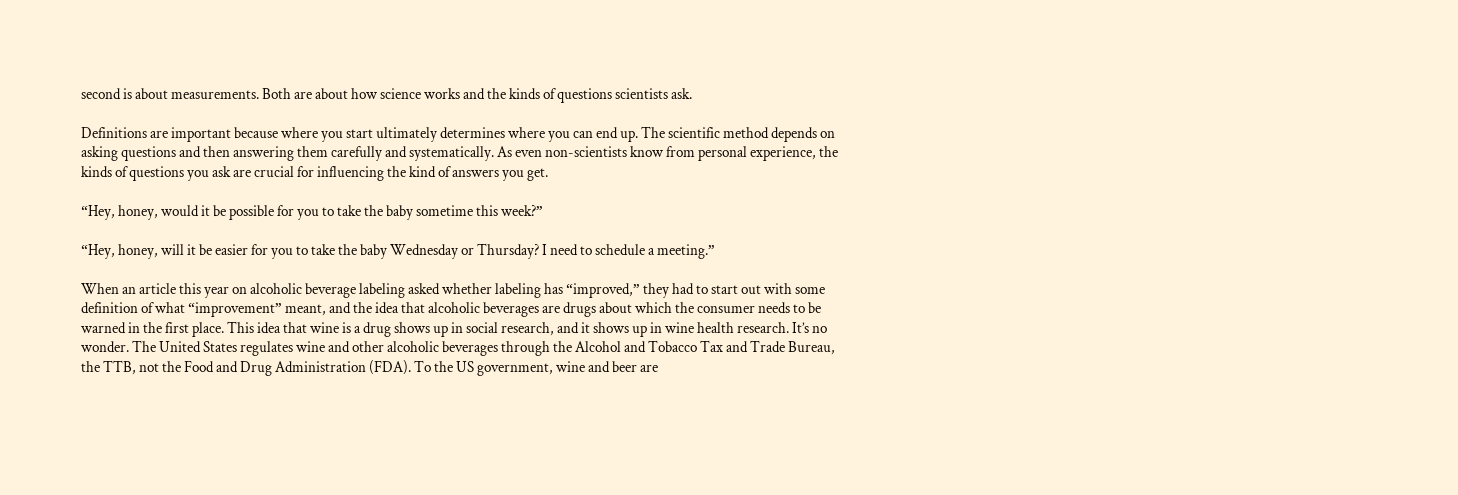second is about measurements. Both are about how science works and the kinds of questions scientists ask.

Definitions are important because where you start ultimately determines where you can end up. The scientific method depends on asking questions and then answering them carefully and systematically. As even non-scientists know from personal experience, the kinds of questions you ask are crucial for influencing the kind of answers you get.

“Hey, honey, would it be possible for you to take the baby sometime this week?”

“Hey, honey, will it be easier for you to take the baby Wednesday or Thursday? I need to schedule a meeting.”

When an article this year on alcoholic beverage labeling asked whether labeling has “improved,” they had to start out with some definition of what “improvement” meant, and the idea that alcoholic beverages are drugs about which the consumer needs to be warned in the first place. This idea that wine is a drug shows up in social research, and it shows up in wine health research. It’s no wonder. The United States regulates wine and other alcoholic beverages through the Alcohol and Tobacco Tax and Trade Bureau, the TTB, not the Food and Drug Administration (FDA). To the US government, wine and beer are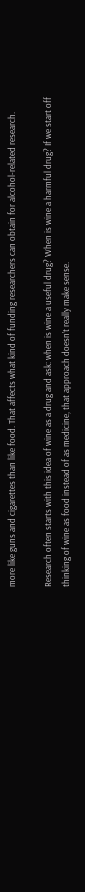more like guns and cigarettes than like food. That affects what kind of funding researchers can obtain for alcohol-related research.

Research often starts with this idea of wine as a drug and ask: when is wine a useful drug? When is wine a harmful drug? If we start off thinking of wine as food instead of as medicine, that approach doesn’t really make sense.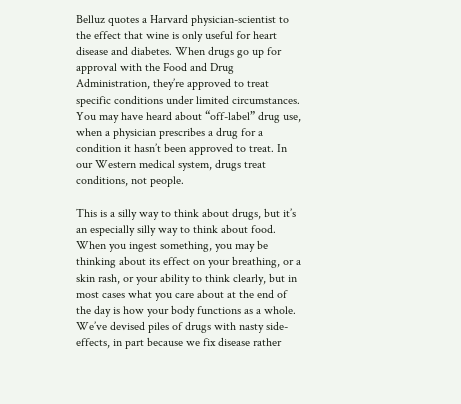Belluz quotes a Harvard physician-scientist to the effect that wine is only useful for heart disease and diabetes. When drugs go up for approval with the Food and Drug Administration, they’re approved to treat specific conditions under limited circumstances. You may have heard about “off-label” drug use, when a physician prescribes a drug for a condition it hasn’t been approved to treat. In our Western medical system, drugs treat conditions, not people.

This is a silly way to think about drugs, but it’s an especially silly way to think about food. When you ingest something, you may be thinking about its effect on your breathing, or a skin rash, or your ability to think clearly, but in most cases what you care about at the end of the day is how your body functions as a whole. We’ve devised piles of drugs with nasty side-effects, in part because we fix disease rather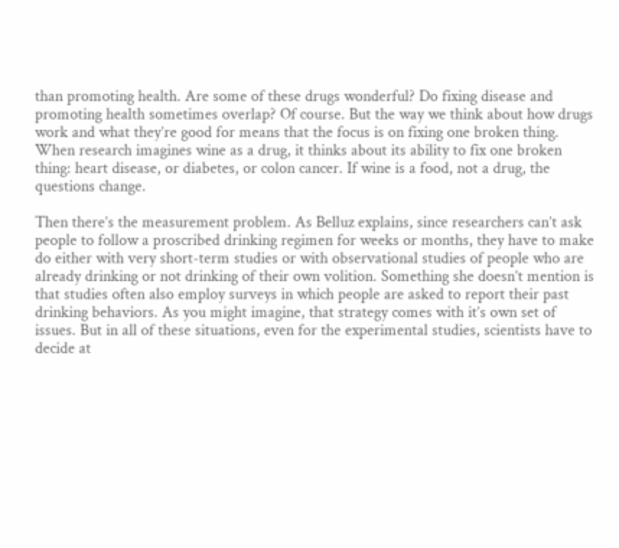than promoting health. Are some of these drugs wonderful? Do fixing disease and promoting health sometimes overlap? Of course. But the way we think about how drugs work and what they’re good for means that the focus is on fixing one broken thing. When research imagines wine as a drug, it thinks about its ability to fix one broken thing: heart disease, or diabetes, or colon cancer. If wine is a food, not a drug, the questions change.

Then there’s the measurement problem. As Belluz explains, since researchers can’t ask people to follow a proscribed drinking regimen for weeks or months, they have to make do either with very short-term studies or with observational studies of people who are already drinking or not drinking of their own volition. Something she doesn’t mention is that studies often also employ surveys in which people are asked to report their past drinking behaviors. As you might imagine, that strategy comes with it’s own set of issues. But in all of these situations, even for the experimental studies, scientists have to decide at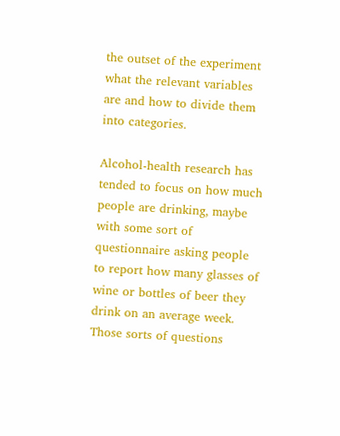the outset of the experiment what the relevant variables are and how to divide them into categories.

Alcohol-health research has tended to focus on how much people are drinking, maybe with some sort of questionnaire asking people to report how many glasses of wine or bottles of beer they drink on an average week. Those sorts of questions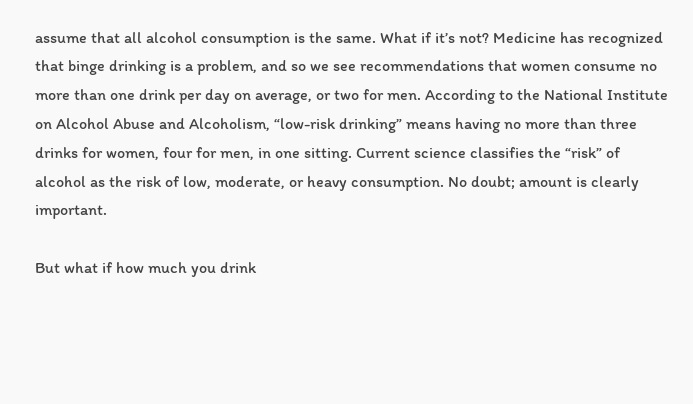assume that all alcohol consumption is the same. What if it’s not? Medicine has recognized that binge drinking is a problem, and so we see recommendations that women consume no more than one drink per day on average, or two for men. According to the National Institute on Alcohol Abuse and Alcoholism, “low-risk drinking” means having no more than three drinks for women, four for men, in one sitting. Current science classifies the “risk” of alcohol as the risk of low, moderate, or heavy consumption. No doubt; amount is clearly important.

But what if how much you drink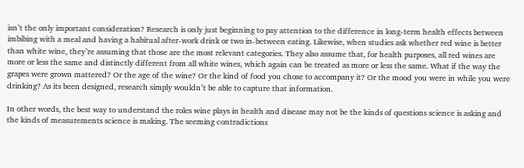isn’t the only important consideration? Research is only just beginning to pay attention to the difference in long-term health effects between imbibing with a meal and having a habitual after-work drink or two in-between eating. Likewise, when studies ask whether red wine is better than white wine, they’re assuming that those are the most relevant categories. They also assume that, for health purposes, all red wines are more or less the same and distinctly different from all white wines, which again can be treated as more or less the same. What if the way the grapes were grown mattered? Or the age of the wine? Or the kind of food you chose to accompany it? Or the mood you were in while you were drinking? As its been designed, research simply wouldn’t be able to capture that information.

In other words, the best way to understand the roles wine plays in health and disease may not be the kinds of questions science is asking and the kinds of measurements science is making. The seeming contradictions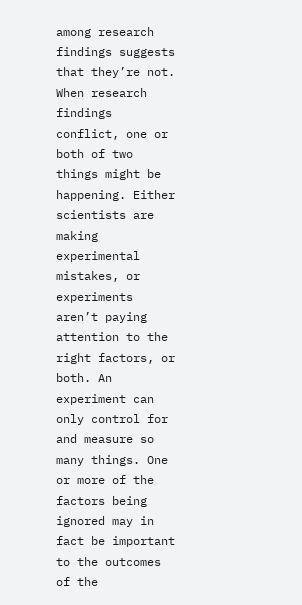among research findings suggests that they’re not. When research findings conflict, one or both of two things might be happening. Either scientists are making experimental mistakes, or experiments aren’t paying attention to the right factors, or both. An experiment can only control for and measure so many things. One or more of the factors being ignored may in fact be important to the outcomes of the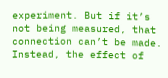experiment. But if it’s not being measured, that connection can’t be made. Instead, the effect of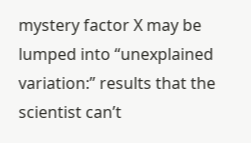mystery factor X may be lumped into “unexplained variation:” results that the scientist can’t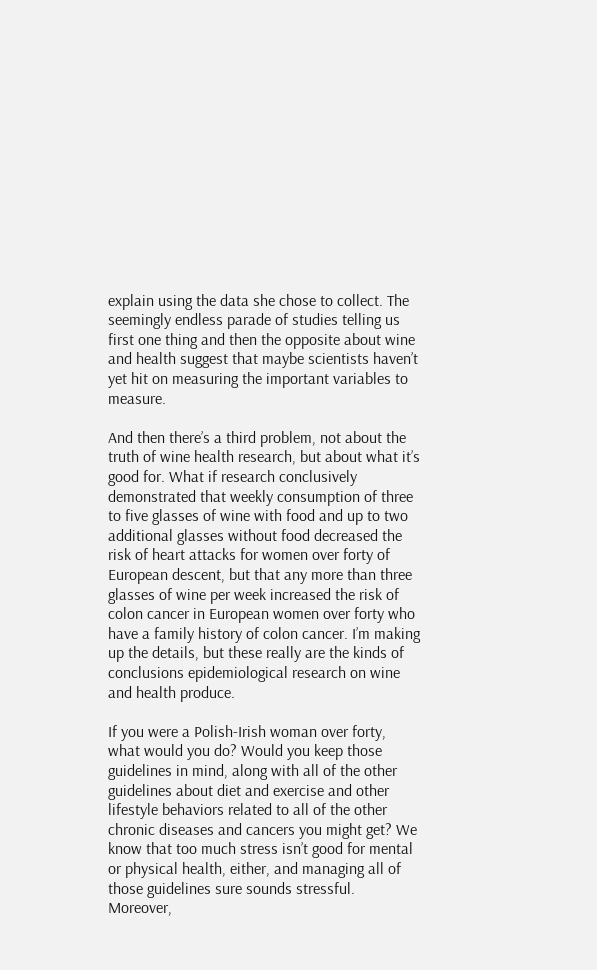explain using the data she chose to collect. The seemingly endless parade of studies telling us first one thing and then the opposite about wine and health suggest that maybe scientists haven’t yet hit on measuring the important variables to measure.

And then there’s a third problem, not about the truth of wine health research, but about what it’s good for. What if research conclusively demonstrated that weekly consumption of three to five glasses of wine with food and up to two additional glasses without food decreased the risk of heart attacks for women over forty of European descent, but that any more than three glasses of wine per week increased the risk of colon cancer in European women over forty who have a family history of colon cancer. I’m making up the details, but these really are the kinds of conclusions epidemiological research on wine and health produce.

If you were a Polish-Irish woman over forty, what would you do? Would you keep those guidelines in mind, along with all of the other guidelines about diet and exercise and other lifestyle behaviors related to all of the other chronic diseases and cancers you might get? We know that too much stress isn’t good for mental or physical health, either, and managing all of those guidelines sure sounds stressful. Moreover,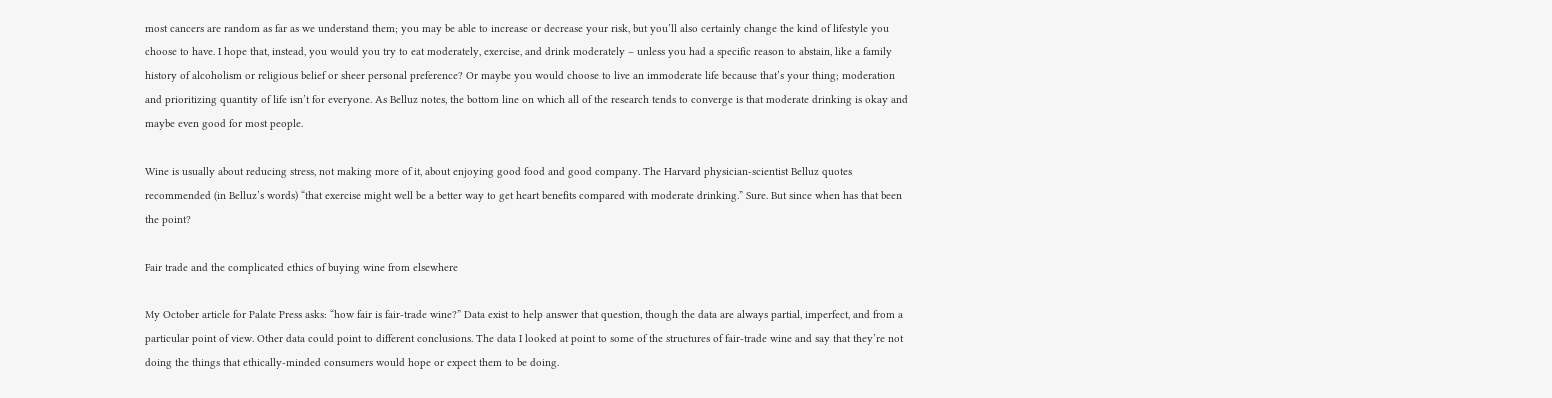most cancers are random as far as we understand them; you may be able to increase or decrease your risk, but you’ll also certainly change the kind of lifestyle you choose to have. I hope that, instead, you would you try to eat moderately, exercise, and drink moderately – unless you had a specific reason to abstain, like a family history of alcoholism or religious belief or sheer personal preference? Or maybe you would choose to live an immoderate life because that’s your thing; moderation and prioritizing quantity of life isn’t for everyone. As Belluz notes, the bottom line on which all of the research tends to converge is that moderate drinking is okay and maybe even good for most people.

Wine is usually about reducing stress, not making more of it, about enjoying good food and good company. The Harvard physician-scientist Belluz quotes recommended (in Belluz’s words) “that exercise might well be a better way to get heart benefits compared with moderate drinking.” Sure. But since when has that been the point?

Fair trade and the complicated ethics of buying wine from elsewhere

My October article for Palate Press asks: “how fair is fair-trade wine?” Data exist to help answer that question, though the data are always partial, imperfect, and from a particular point of view. Other data could point to different conclusions. The data I looked at point to some of the structures of fair-trade wine and say that they’re not doing the things that ethically-minded consumers would hope or expect them to be doing.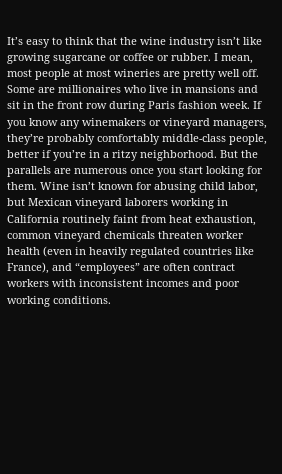It’s easy to think that the wine industry isn’t like growing sugarcane or coffee or rubber. I mean, most people at most wineries are pretty well off. Some are millionaires who live in mansions and sit in the front row during Paris fashion week. If you know any winemakers or vineyard managers, they’re probably comfortably middle-class people, better if you’re in a ritzy neighborhood. But the parallels are numerous once you start looking for them. Wine isn’t known for abusing child labor, but Mexican vineyard laborers working in California routinely faint from heat exhaustion, common vineyard chemicals threaten worker health (even in heavily regulated countries like France), and “employees” are often contract workers with inconsistent incomes and poor working conditions.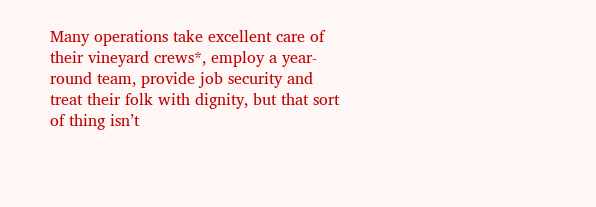Many operations take excellent care of their vineyard crews*, employ a year-round team, provide job security and treat their folk with dignity, but that sort of thing isn’t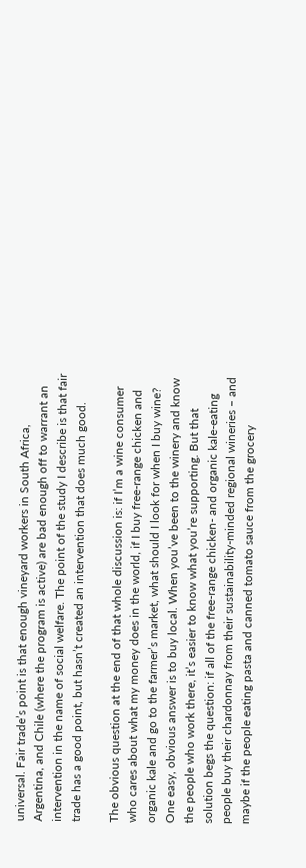universal. Fair trade’s point is that enough vineyard workers in South Africa, Argentina, and Chile (where the program is active) are bad enough off to warrant an intervention in the name of social welfare. The point of the study I describe is that fair trade has a good point, but hasn’t created an intervention that does much good.

The obvious question at the end of that whole discussion is: if I’m a wine consumer who cares about what my money does in the world, if I buy free-range chicken and organic kale and go to the farmer’s market, what should I look for when I buy wine? One easy, obvious answer is to buy local. When you’ve been to the winery and know the people who work there, it’s easier to know what you’re supporting. But that solution begs the question: if all of the free-range chicken- and organic kale-eating people buy their chardonnay from their sustainability-minded regional wineries – and maybe if the people eating pasta and canned tomato sauce from the grocery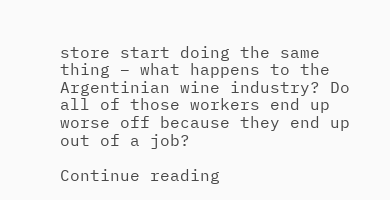store start doing the same thing – what happens to the Argentinian wine industry? Do all of those workers end up worse off because they end up out of a job?

Continue reading